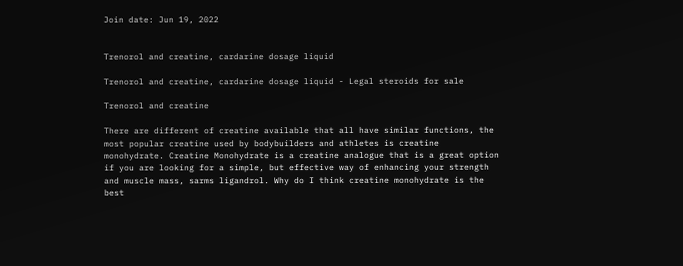Join date: Jun 19, 2022


Trenorol and creatine, cardarine dosage liquid

Trenorol and creatine, cardarine dosage liquid - Legal steroids for sale

Trenorol and creatine

There are different of creatine available that all have similar functions, the most popular creatine used by bodybuilders and athletes is creatine monohydrate. Creatine Monohydrate is a creatine analogue that is a great option if you are looking for a simple, but effective way of enhancing your strength and muscle mass, sarms ligandrol. Why do I think creatine monohydrate is the best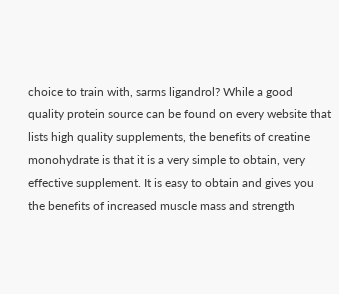choice to train with, sarms ligandrol? While a good quality protein source can be found on every website that lists high quality supplements, the benefits of creatine monohydrate is that it is a very simple to obtain, very effective supplement. It is easy to obtain and gives you the benefits of increased muscle mass and strength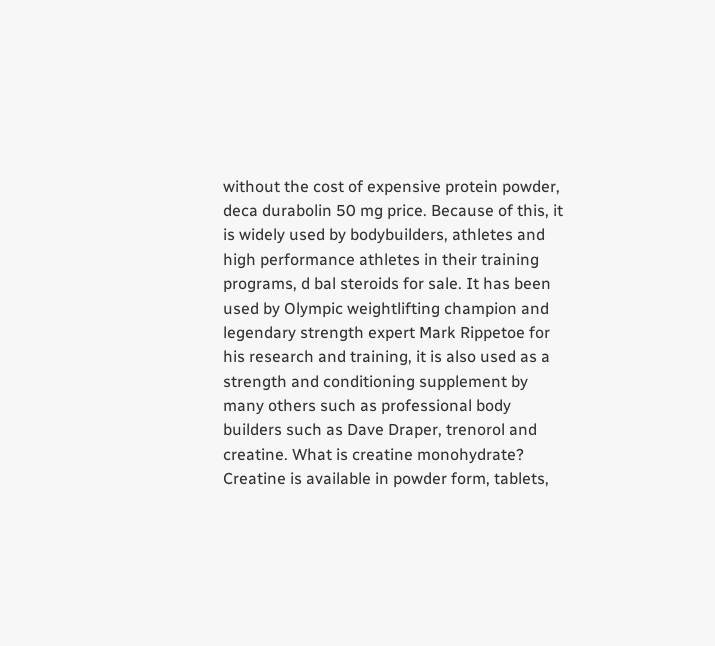without the cost of expensive protein powder, deca durabolin 50 mg price. Because of this, it is widely used by bodybuilders, athletes and high performance athletes in their training programs, d bal steroids for sale. It has been used by Olympic weightlifting champion and legendary strength expert Mark Rippetoe for his research and training, it is also used as a strength and conditioning supplement by many others such as professional body builders such as Dave Draper, trenorol and creatine. What is creatine monohydrate? Creatine is available in powder form, tablets,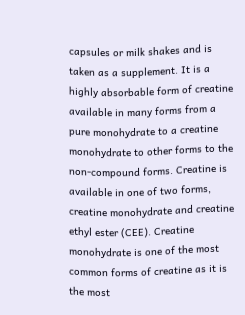capsules or milk shakes and is taken as a supplement. It is a highly absorbable form of creatine available in many forms from a pure monohydrate to a creatine monohydrate to other forms to the non-compound forms. Creatine is available in one of two forms, creatine monohydrate and creatine ethyl ester (CEE). Creatine monohydrate is one of the most common forms of creatine as it is the most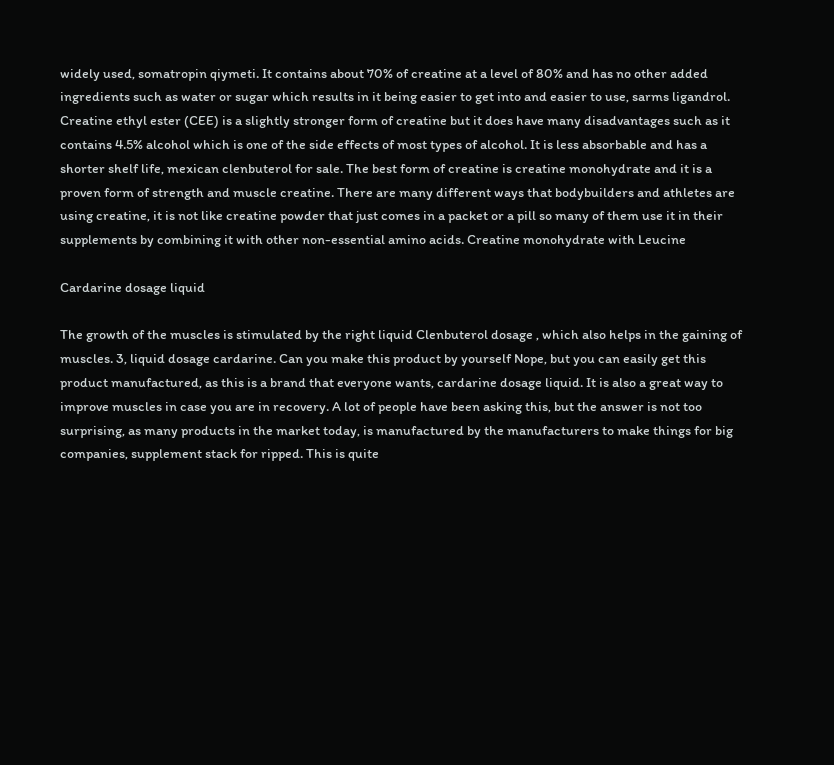widely used, somatropin qiymeti. It contains about 70% of creatine at a level of 80% and has no other added ingredients such as water or sugar which results in it being easier to get into and easier to use, sarms ligandrol. Creatine ethyl ester (CEE) is a slightly stronger form of creatine but it does have many disadvantages such as it contains 4.5% alcohol which is one of the side effects of most types of alcohol. It is less absorbable and has a shorter shelf life, mexican clenbuterol for sale. The best form of creatine is creatine monohydrate and it is a proven form of strength and muscle creatine. There are many different ways that bodybuilders and athletes are using creatine, it is not like creatine powder that just comes in a packet or a pill so many of them use it in their supplements by combining it with other non-essential amino acids. Creatine monohydrate with Leucine

Cardarine dosage liquid

The growth of the muscles is stimulated by the right liquid Clenbuterol dosage , which also helps in the gaining of muscles. 3, liquid dosage cardarine. Can you make this product by yourself Nope, but you can easily get this product manufactured, as this is a brand that everyone wants, cardarine dosage liquid. It is also a great way to improve muscles in case you are in recovery. A lot of people have been asking this, but the answer is not too surprising, as many products in the market today, is manufactured by the manufacturers to make things for big companies, supplement stack for ripped. This is quite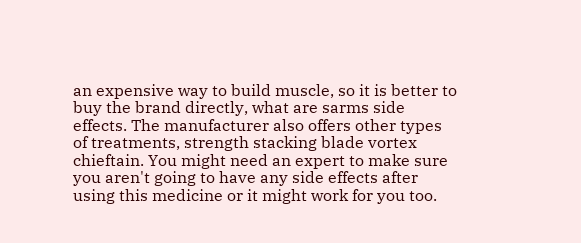an expensive way to build muscle, so it is better to buy the brand directly, what are sarms side effects. The manufacturer also offers other types of treatments, strength stacking blade vortex chieftain. You might need an expert to make sure you aren't going to have any side effects after using this medicine or it might work for you too.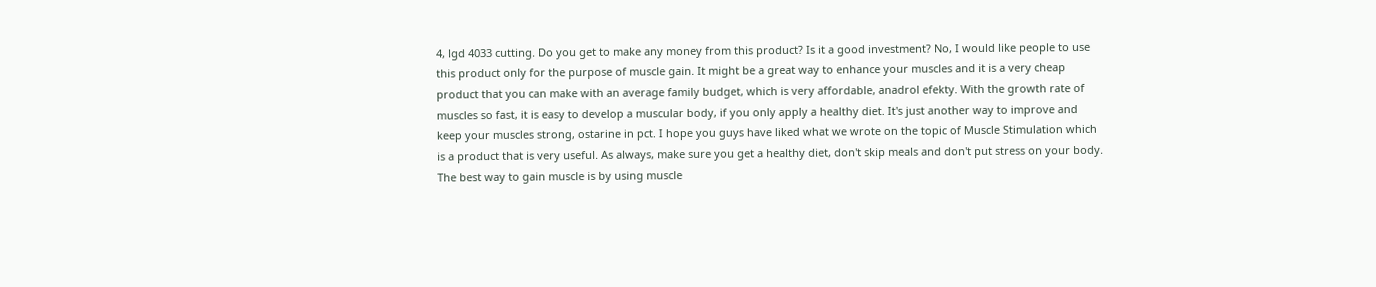4, lgd 4033 cutting. Do you get to make any money from this product? Is it a good investment? No, I would like people to use this product only for the purpose of muscle gain. It might be a great way to enhance your muscles and it is a very cheap product that you can make with an average family budget, which is very affordable, anadrol efekty. With the growth rate of muscles so fast, it is easy to develop a muscular body, if you only apply a healthy diet. It's just another way to improve and keep your muscles strong, ostarine in pct. I hope you guys have liked what we wrote on the topic of Muscle Stimulation which is a product that is very useful. As always, make sure you get a healthy diet, don't skip meals and don't put stress on your body. The best way to gain muscle is by using muscle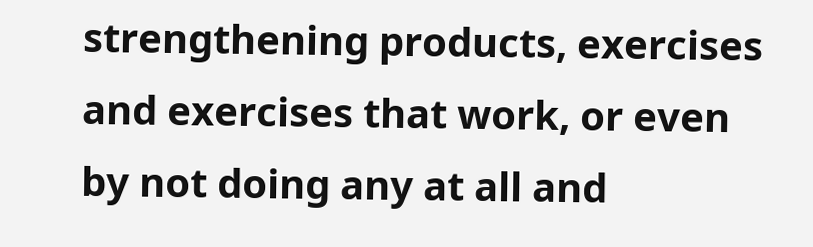strengthening products, exercises and exercises that work, or even by not doing any at all and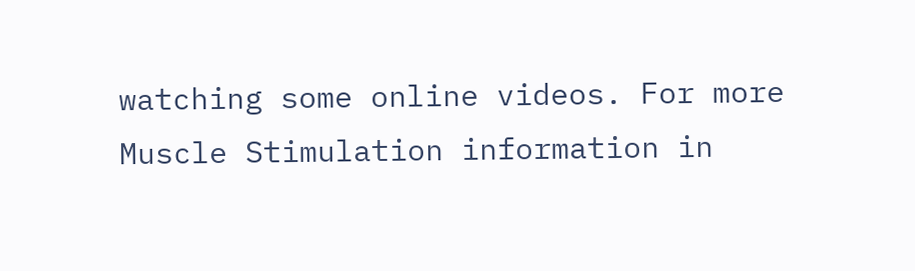watching some online videos. For more Muscle Stimulation information in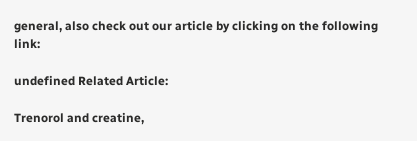general, also check out our article by clicking on the following link:

undefined Related Article:

Trenorol and creatine,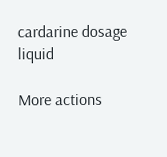cardarine dosage liquid

More actions